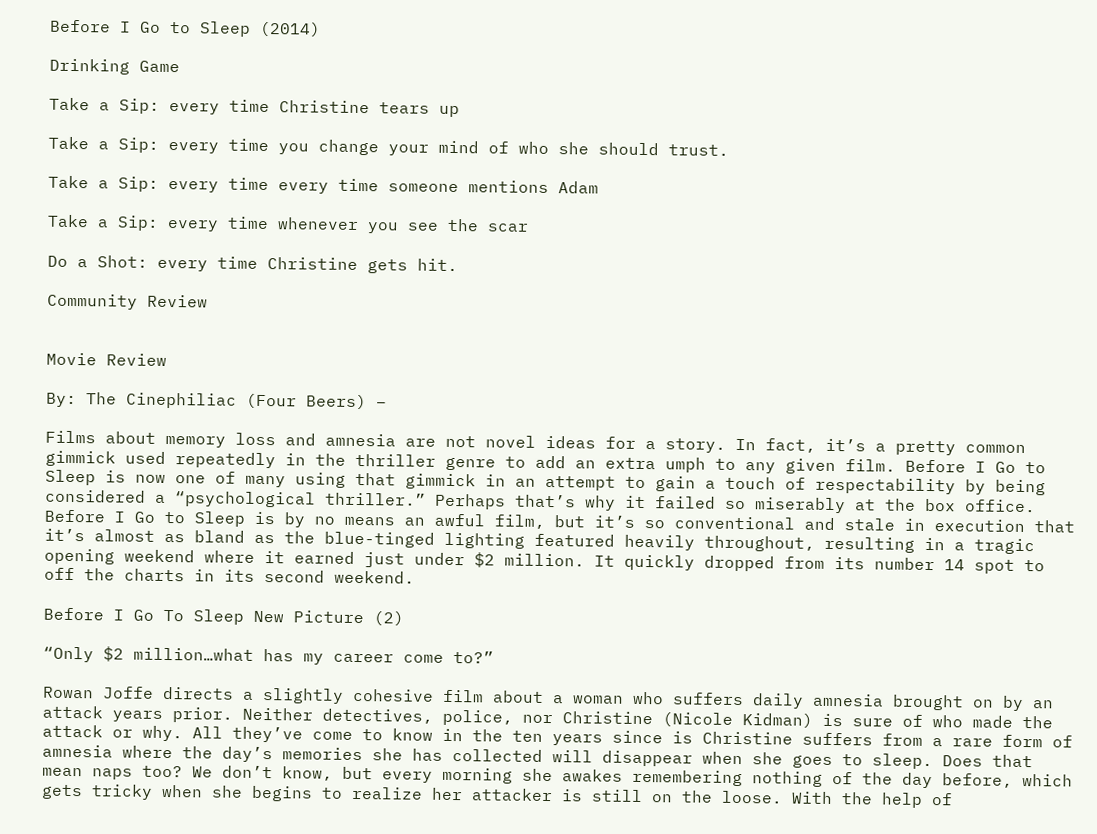Before I Go to Sleep (2014)

Drinking Game

Take a Sip: every time Christine tears up

Take a Sip: every time you change your mind of who she should trust.

Take a Sip: every time every time someone mentions Adam

Take a Sip: every time whenever you see the scar

Do a Shot: every time Christine gets hit.

Community Review


Movie Review

By: The Cinephiliac (Four Beers) –

Films about memory loss and amnesia are not novel ideas for a story. In fact, it’s a pretty common gimmick used repeatedly in the thriller genre to add an extra umph to any given film. Before I Go to Sleep is now one of many using that gimmick in an attempt to gain a touch of respectability by being considered a “psychological thriller.” Perhaps that’s why it failed so miserably at the box office. Before I Go to Sleep is by no means an awful film, but it’s so conventional and stale in execution that it’s almost as bland as the blue-tinged lighting featured heavily throughout, resulting in a tragic opening weekend where it earned just under $2 million. It quickly dropped from its number 14 spot to off the charts in its second weekend.

Before I Go To Sleep New Picture (2)

“Only $2 million…what has my career come to?”

Rowan Joffe directs a slightly cohesive film about a woman who suffers daily amnesia brought on by an attack years prior. Neither detectives, police, nor Christine (Nicole Kidman) is sure of who made the attack or why. All they’ve come to know in the ten years since is Christine suffers from a rare form of amnesia where the day’s memories she has collected will disappear when she goes to sleep. Does that mean naps too? We don’t know, but every morning she awakes remembering nothing of the day before, which gets tricky when she begins to realize her attacker is still on the loose. With the help of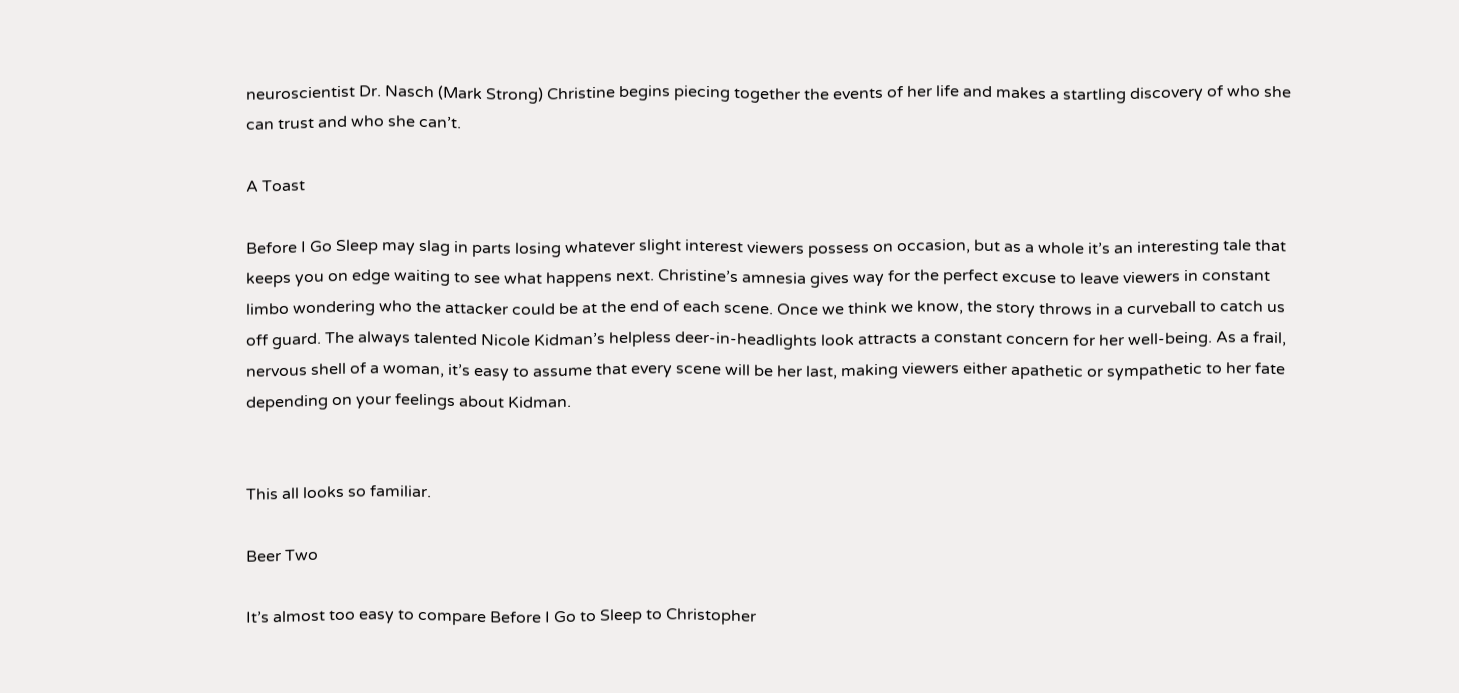neuroscientist Dr. Nasch (Mark Strong) Christine begins piecing together the events of her life and makes a startling discovery of who she can trust and who she can’t.

A Toast

Before I Go Sleep may slag in parts losing whatever slight interest viewers possess on occasion, but as a whole it’s an interesting tale that keeps you on edge waiting to see what happens next. Christine’s amnesia gives way for the perfect excuse to leave viewers in constant limbo wondering who the attacker could be at the end of each scene. Once we think we know, the story throws in a curveball to catch us off guard. The always talented Nicole Kidman’s helpless deer-in-headlights look attracts a constant concern for her well-being. As a frail, nervous shell of a woman, it’s easy to assume that every scene will be her last, making viewers either apathetic or sympathetic to her fate depending on your feelings about Kidman.


This all looks so familiar.

Beer Two

It’s almost too easy to compare Before I Go to Sleep to Christopher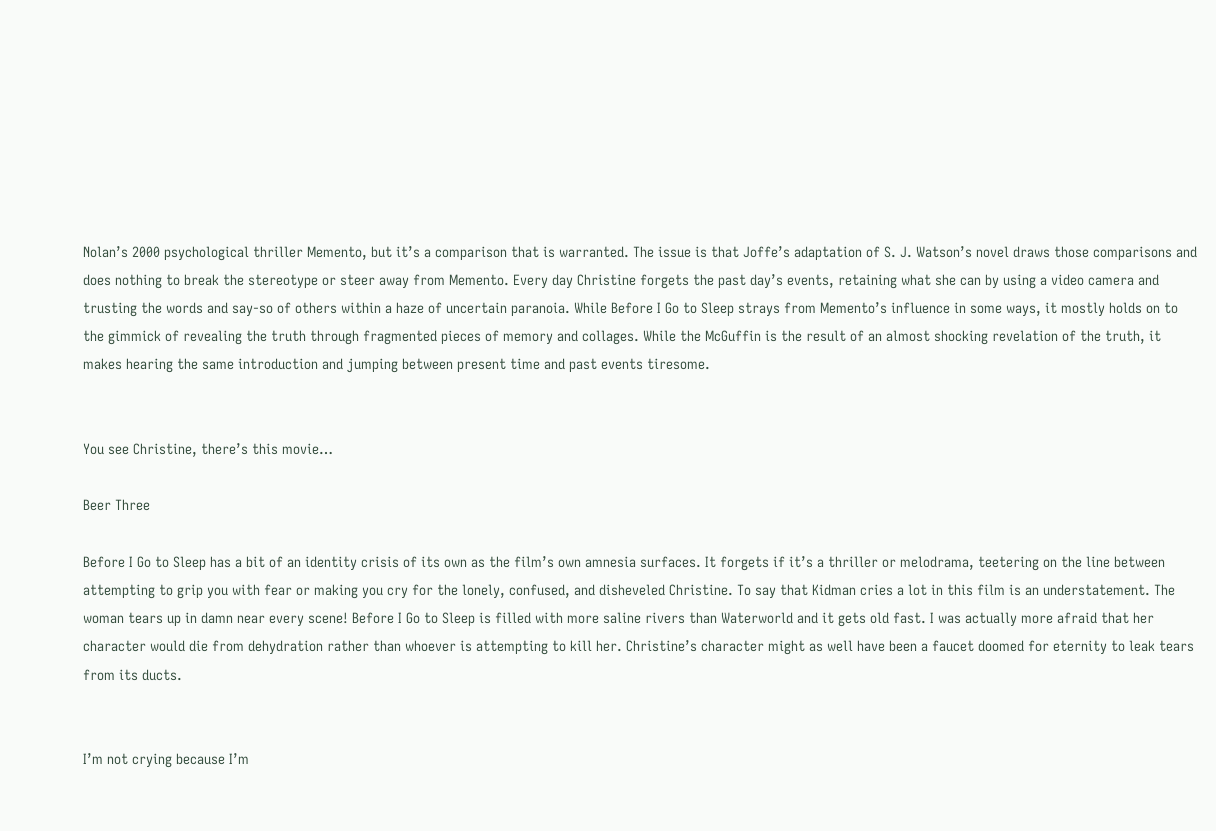Nolan’s 2000 psychological thriller Memento, but it’s a comparison that is warranted. The issue is that Joffe’s adaptation of S. J. Watson’s novel draws those comparisons and does nothing to break the stereotype or steer away from Memento. Every day Christine forgets the past day’s events, retaining what she can by using a video camera and trusting the words and say-so of others within a haze of uncertain paranoia. While Before I Go to Sleep strays from Memento’s influence in some ways, it mostly holds on to the gimmick of revealing the truth through fragmented pieces of memory and collages. While the McGuffin is the result of an almost shocking revelation of the truth, it makes hearing the same introduction and jumping between present time and past events tiresome.


You see Christine, there’s this movie…

Beer Three

Before I Go to Sleep has a bit of an identity crisis of its own as the film’s own amnesia surfaces. It forgets if it’s a thriller or melodrama, teetering on the line between attempting to grip you with fear or making you cry for the lonely, confused, and disheveled Christine. To say that Kidman cries a lot in this film is an understatement. The woman tears up in damn near every scene! Before I Go to Sleep is filled with more saline rivers than Waterworld and it gets old fast. I was actually more afraid that her character would die from dehydration rather than whoever is attempting to kill her. Christine’s character might as well have been a faucet doomed for eternity to leak tears from its ducts.


I’m not crying because I’m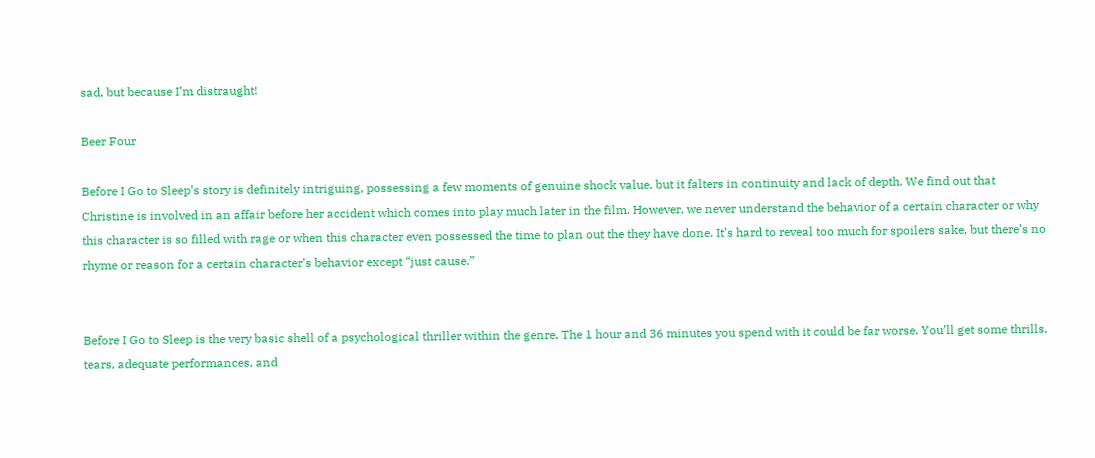sad, but because I’m distraught!

Beer Four

Before I Go to Sleep’s story is definitely intriguing, possessing a few moments of genuine shock value, but it falters in continuity and lack of depth. We find out that Christine is involved in an affair before her accident which comes into play much later in the film. However, we never understand the behavior of a certain character or why this character is so filled with rage or when this character even possessed the time to plan out the they have done. It’s hard to reveal too much for spoilers sake, but there’s no rhyme or reason for a certain character’s behavior except “just cause.”


Before I Go to Sleep is the very basic shell of a psychological thriller within the genre. The 1 hour and 36 minutes you spend with it could be far worse. You’ll get some thrills, tears, adequate performances, and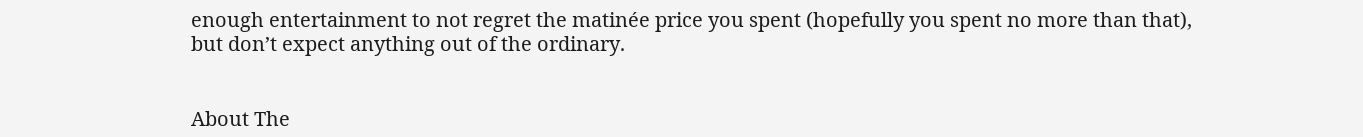enough entertainment to not regret the matinée price you spent (hopefully you spent no more than that), but don’t expect anything out of the ordinary.


About The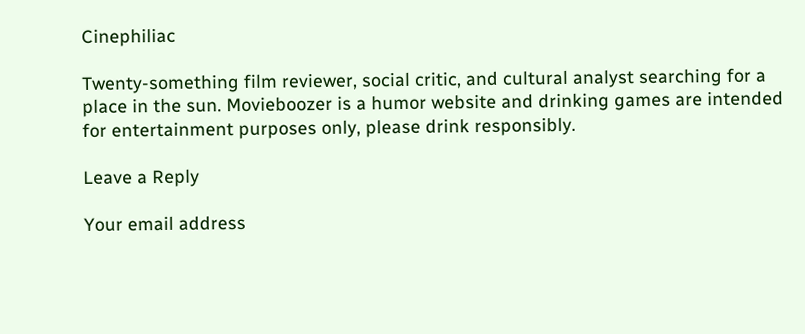Cinephiliac

Twenty-something film reviewer, social critic, and cultural analyst searching for a place in the sun. Movieboozer is a humor website and drinking games are intended for entertainment purposes only, please drink responsibly.

Leave a Reply

Your email address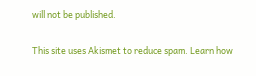will not be published.

This site uses Akismet to reduce spam. Learn how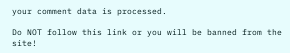your comment data is processed.

Do NOT follow this link or you will be banned from the site!